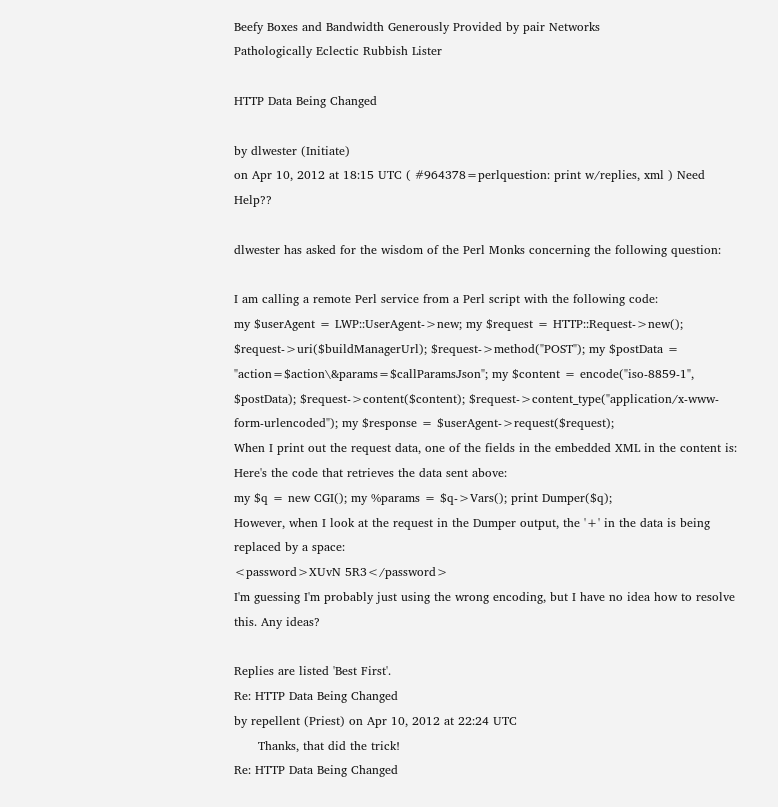Beefy Boxes and Bandwidth Generously Provided by pair Networks
Pathologically Eclectic Rubbish Lister

HTTP Data Being Changed

by dlwester (Initiate)
on Apr 10, 2012 at 18:15 UTC ( #964378=perlquestion: print w/replies, xml ) Need Help??

dlwester has asked for the wisdom of the Perl Monks concerning the following question:

I am calling a remote Perl service from a Perl script with the following code:
my $userAgent = LWP::UserAgent->new; my $request = HTTP::Request->new(); $request->uri($buildManagerUrl); $request->method("POST"); my $postData = "action=$action\&params=$callParamsJson"; my $content = encode("iso-8859-1", $postData); $request->content($content); $request->content_type("application/x-www-form-urlencoded"); my $response = $userAgent->request($request);
When I print out the request data, one of the fields in the embedded XML in the content is:
Here's the code that retrieves the data sent above:
my $q = new CGI(); my %params = $q->Vars(); print Dumper($q);
However, when I look at the request in the Dumper output, the '+' in the data is being replaced by a space:
<password>XUvN 5R3</password>
I'm guessing I'm probably just using the wrong encoding, but I have no idea how to resolve this. Any ideas?

Replies are listed 'Best First'.
Re: HTTP Data Being Changed
by repellent (Priest) on Apr 10, 2012 at 22:24 UTC
      Thanks, that did the trick!
Re: HTTP Data Being Changed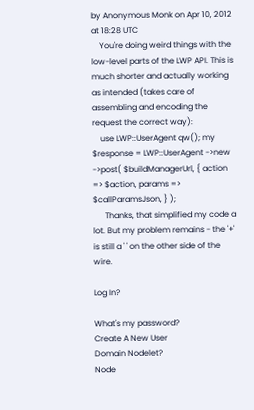by Anonymous Monk on Apr 10, 2012 at 18:28 UTC
    You're doing weird things with the low-level parts of the LWP API. This is much shorter and actually working as intended (takes care of assembling and encoding the request the correct way):
    use LWP::UserAgent qw(); my $response = LWP::UserAgent ->new ->post( $buildManagerUrl, { action => $action, params => $callParamsJson, } );
      Thanks, that simplified my code a lot. But my problem remains - the '+' is still a ' ' on the other side of the wire.

Log In?

What's my password?
Create A New User
Domain Nodelet?
Node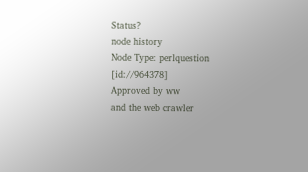Status?
node history
Node Type: perlquestion [id://964378]
Approved by ww
and the web crawler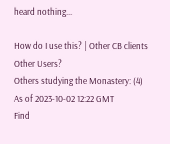heard nothing...

How do I use this? | Other CB clients
Other Users?
Others studying the Monastery: (4)
As of 2023-10-02 12:22 GMT
Find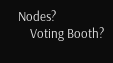Nodes?
    Voting Booth?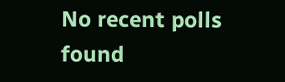No recent polls found